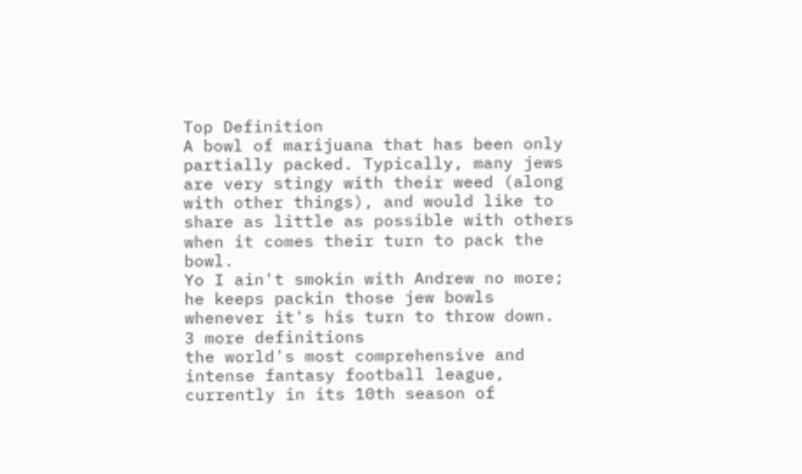Top Definition
A bowl of marijuana that has been only partially packed. Typically, many jews are very stingy with their weed (along with other things), and would like to share as little as possible with others when it comes their turn to pack the bowl.
Yo I ain't smokin with Andrew no more; he keeps packin those jew bowls whenever it's his turn to throw down.
3 more definitions
the world's most comprehensive and intense fantasy football league, currently in its 10th season of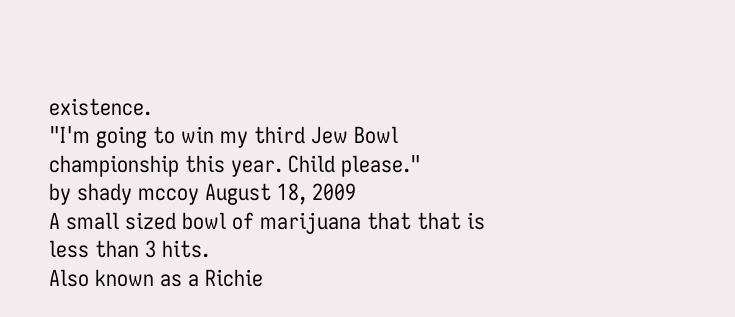existence.
"I'm going to win my third Jew Bowl championship this year. Child please."
by shady mccoy August 18, 2009
A small sized bowl of marijuana that that is less than 3 hits.
Also known as a Richie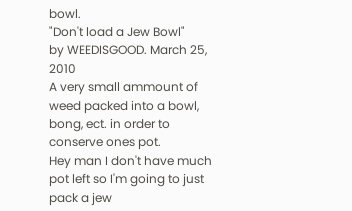bowl.
"Don't load a Jew Bowl"
by WEEDISGOOD. March 25, 2010
A very small ammount of weed packed into a bowl, bong, ect. in order to conserve ones pot.
Hey man I don't have much pot left so I'm going to just pack a jew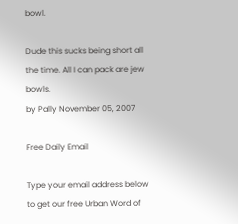bowl.

Dude this sucks being short all the time. All I can pack are jew bowls.
by Pally November 05, 2007

Free Daily Email

Type your email address below to get our free Urban Word of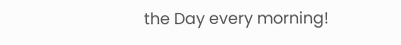the Day every morning!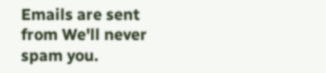Emails are sent from We'll never spam you.